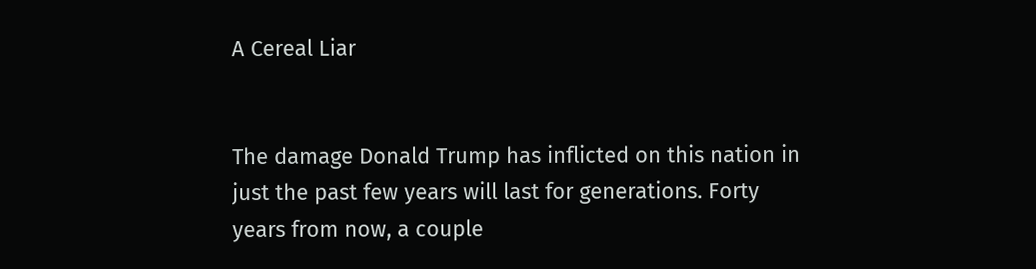A Cereal Liar


The damage Donald Trump has inflicted on this nation in just the past few years will last for generations. Forty years from now, a couple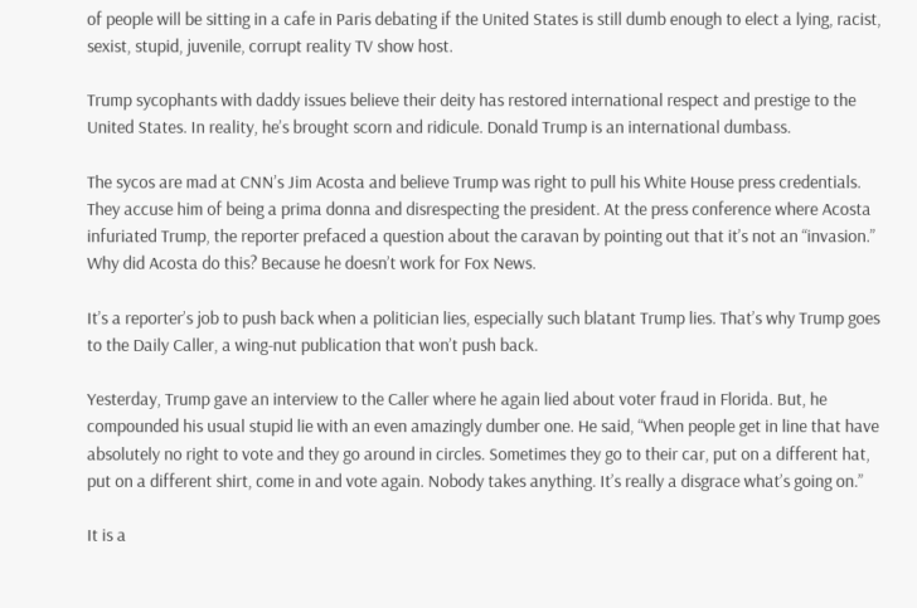of people will be sitting in a cafe in Paris debating if the United States is still dumb enough to elect a lying, racist, sexist, stupid, juvenile, corrupt reality TV show host.

Trump sycophants with daddy issues believe their deity has restored international respect and prestige to the United States. In reality, he’s brought scorn and ridicule. Donald Trump is an international dumbass.

The sycos are mad at CNN’s Jim Acosta and believe Trump was right to pull his White House press credentials. They accuse him of being a prima donna and disrespecting the president. At the press conference where Acosta infuriated Trump, the reporter prefaced a question about the caravan by pointing out that it’s not an “invasion.” Why did Acosta do this? Because he doesn’t work for Fox News.

It’s a reporter’s job to push back when a politician lies, especially such blatant Trump lies. That’s why Trump goes to the Daily Caller, a wing-nut publication that won’t push back.

Yesterday, Trump gave an interview to the Caller where he again lied about voter fraud in Florida. But, he compounded his usual stupid lie with an even amazingly dumber one. He said, “When people get in line that have absolutely no right to vote and they go around in circles. Sometimes they go to their car, put on a different hat, put on a different shirt, come in and vote again. Nobody takes anything. It’s really a disgrace what’s going on.”

It is a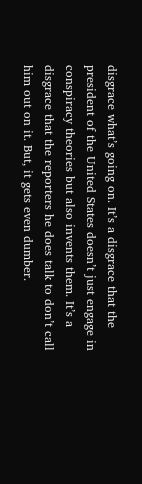disgrace what’s going on. It’s a disgrace that the president of the United States doesn’t just engage in conspiracy theories but also invents them. It’s a disgrace that the reporters he does talk to don’t call him out on it. But, it gets even dumber.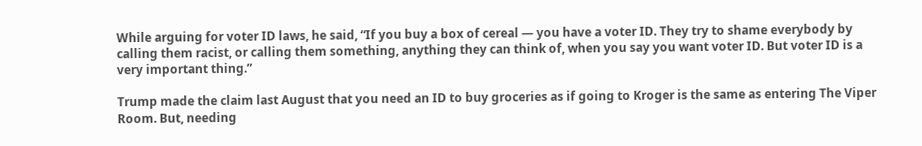While arguing for voter ID laws, he said, “If you buy a box of cereal — you have a voter ID. They try to shame everybody by calling them racist, or calling them something, anything they can think of, when you say you want voter ID. But voter ID is a very important thing.”

Trump made the claim last August that you need an ID to buy groceries as if going to Kroger is the same as entering The Viper Room. But, needing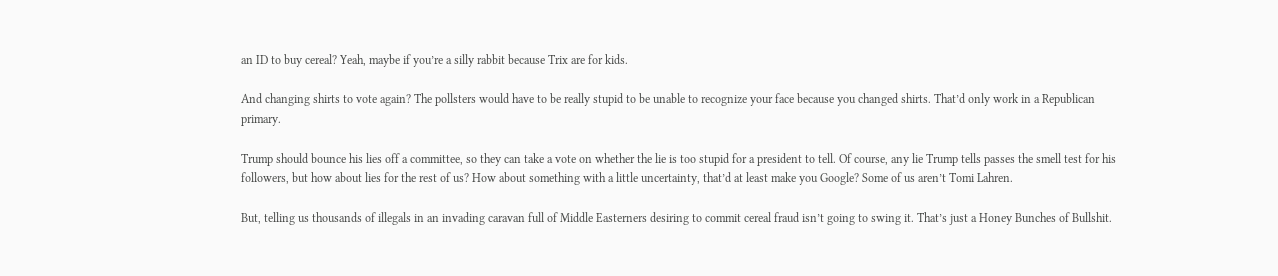an ID to buy cereal? Yeah, maybe if you’re a silly rabbit because Trix are for kids.

And changing shirts to vote again? The pollsters would have to be really stupid to be unable to recognize your face because you changed shirts. That’d only work in a Republican primary.

Trump should bounce his lies off a committee, so they can take a vote on whether the lie is too stupid for a president to tell. Of course, any lie Trump tells passes the smell test for his followers, but how about lies for the rest of us? How about something with a little uncertainty, that’d at least make you Google? Some of us aren’t Tomi Lahren.

But, telling us thousands of illegals in an invading caravan full of Middle Easterners desiring to commit cereal fraud isn’t going to swing it. That’s just a Honey Bunches of Bullshit.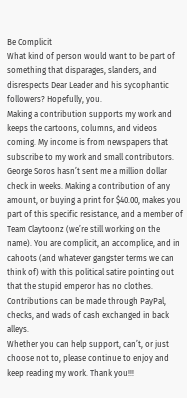Be Complicit
What kind of person would want to be part of something that disparages, slanders, and disrespects Dear Leader and his sycophantic followers? Hopefully, you.
Making a contribution supports my work and keeps the cartoons, columns, and videos coming. My income is from newspapers that subscribe to my work and small contributors. George Soros hasn’t sent me a million dollar check in weeks. Making a contribution of any amount, or buying a print for $40.00, makes you part of this specific resistance, and a member of Team Claytoonz (we’re still working on the name). You are complicit, an accomplice, and in cahoots (and whatever gangster terms we can think of) with this political satire pointing out that the stupid emperor has no clothes. Contributions can be made through PayPal, checks, and wads of cash exchanged in back alleys.
Whether you can help support, can’t, or just choose not to, please continue to enjoy and keep reading my work. Thank you!!!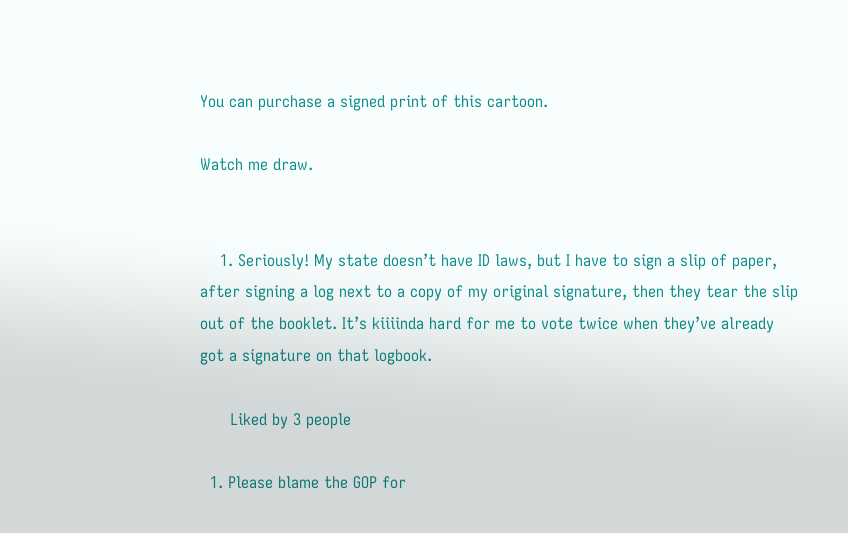You can purchase a signed print of this cartoon.

Watch me draw.


    1. Seriously! My state doesn’t have ID laws, but I have to sign a slip of paper, after signing a log next to a copy of my original signature, then they tear the slip out of the booklet. It’s kiiiinda hard for me to vote twice when they’ve already got a signature on that logbook.

      Liked by 3 people

  1. Please blame the GOP for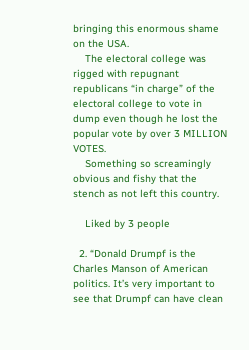bringing this enormous shame on the USA.
    The electoral college was rigged with repugnant republicans “in charge” of the electoral college to vote in dump even though he lost the popular vote by over 3 MILLION VOTES.
    Something so screamingly obvious and fishy that the stench as not left this country.

    Liked by 3 people

  2. “Donald Drumpf is the Charles Manson of American politics. It’s very important to see that Drumpf can have clean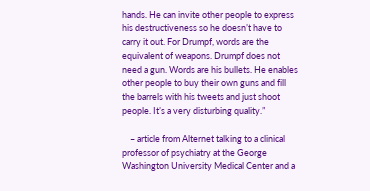hands. He can invite other people to express his destructiveness so he doesn’t have to carry it out. For Drumpf, words are the equivalent of weapons. Drumpf does not need a gun. Words are his bullets. He enables other people to buy their own guns and fill the barrels with his tweets and just shoot people. It’s a very disturbing quality.”

    – article from Alternet talking to a clinical professor of psychiatry at the George Washington University Medical Center and a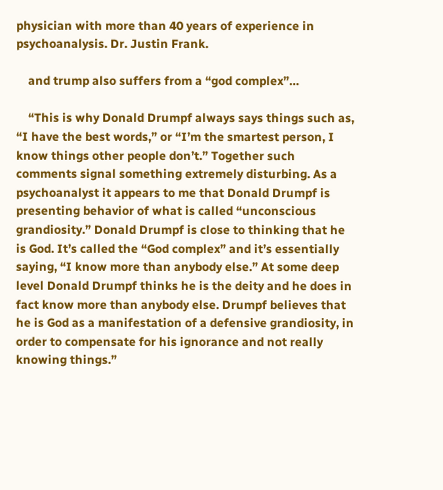physician with more than 40 years of experience in psychoanalysis. Dr. Justin Frank.

    and trump also suffers from a “god complex”…

    “This is why Donald Drumpf always says things such as, “I have the best words,” or “I’m the smartest person, I know things other people don’t.” Together such comments signal something extremely disturbing. As a psychoanalyst it appears to me that Donald Drumpf is presenting behavior of what is called “unconscious grandiosity.” Donald Drumpf is close to thinking that he is God. It’s called the “God complex” and it’s essentially saying, “I know more than anybody else.” At some deep level Donald Drumpf thinks he is the deity and he does in fact know more than anybody else. Drumpf believes that he is God as a manifestation of a defensive grandiosity, in order to compensate for his ignorance and not really knowing things.”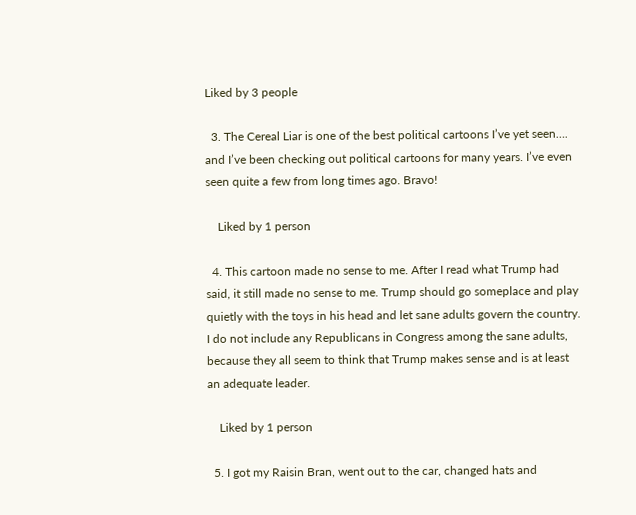Liked by 3 people

  3. The Cereal Liar is one of the best political cartoons I’ve yet seen…. and I’ve been checking out political cartoons for many years. I’ve even seen quite a few from long times ago. Bravo!

    Liked by 1 person

  4. This cartoon made no sense to me. After I read what Trump had said, it still made no sense to me. Trump should go someplace and play quietly with the toys in his head and let sane adults govern the country. I do not include any Republicans in Congress among the sane adults, because they all seem to think that Trump makes sense and is at least an adequate leader.

    Liked by 1 person

  5. I got my Raisin Bran, went out to the car, changed hats and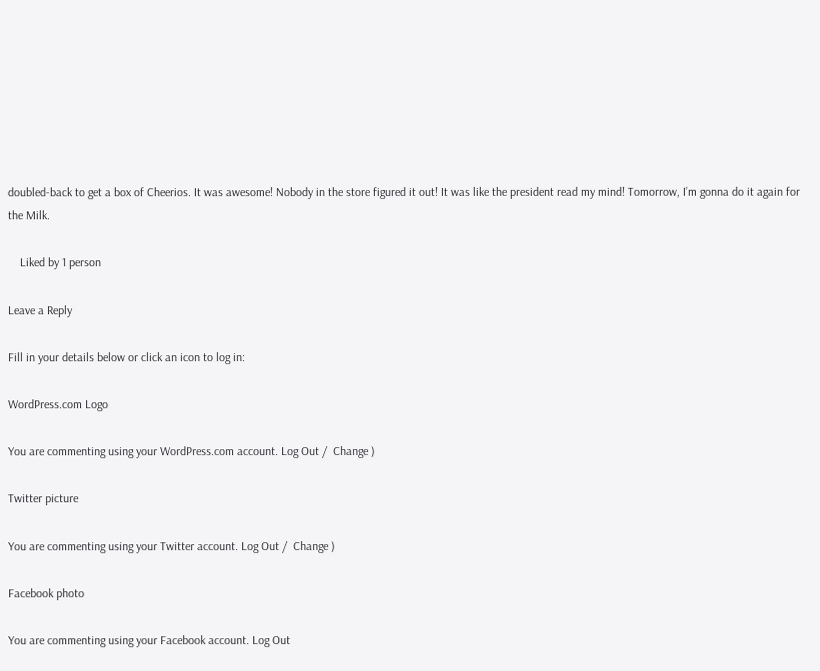doubled-back to get a box of Cheerios. It was awesome! Nobody in the store figured it out! It was like the president read my mind! Tomorrow, I’m gonna do it again for the Milk.

    Liked by 1 person

Leave a Reply

Fill in your details below or click an icon to log in:

WordPress.com Logo

You are commenting using your WordPress.com account. Log Out /  Change )

Twitter picture

You are commenting using your Twitter account. Log Out /  Change )

Facebook photo

You are commenting using your Facebook account. Log Out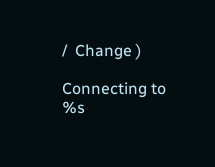/  Change )

Connecting to %s